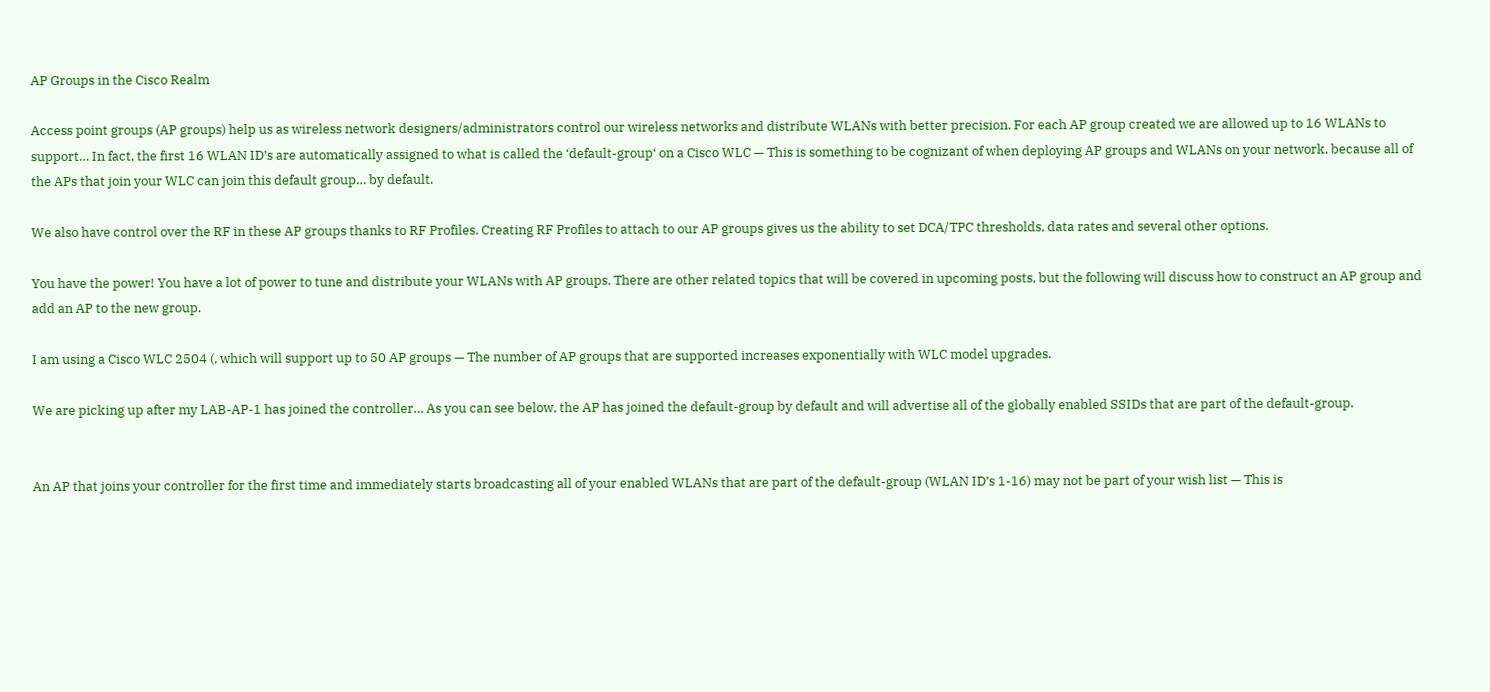AP Groups in the Cisco Realm

Access point groups (AP groups) help us as wireless network designers/administrators control our wireless networks and distribute WLANs with better precision. For each AP group created we are allowed up to 16 WLANs to support… In fact, the first 16 WLAN ID’s are automatically assigned to what is called the ‘default-group‘ on a Cisco WLC — This is something to be cognizant of when deploying AP groups and WLANs on your network, because all of the APs that join your WLC can join this default group… by default.

We also have control over the RF in these AP groups thanks to RF Profiles. Creating RF Profiles to attach to our AP groups gives us the ability to set DCA/TPC thresholds, data rates and several other options.

You have the power! You have a lot of power to tune and distribute your WLANs with AP groups. There are other related topics that will be covered in upcoming posts, but the following will discuss how to construct an AP group and add an AP to the new group.

I am using a Cisco WLC 2504 (, which will support up to 50 AP groups — The number of AP groups that are supported increases exponentially with WLC model upgrades.

We are picking up after my LAB-AP-1 has joined the controller… As you can see below, the AP has joined the default-group by default and will advertise all of the globally enabled SSIDs that are part of the default-group.


An AP that joins your controller for the first time and immediately starts broadcasting all of your enabled WLANs that are part of the default-group (WLAN ID’s 1-16) may not be part of your wish list — This is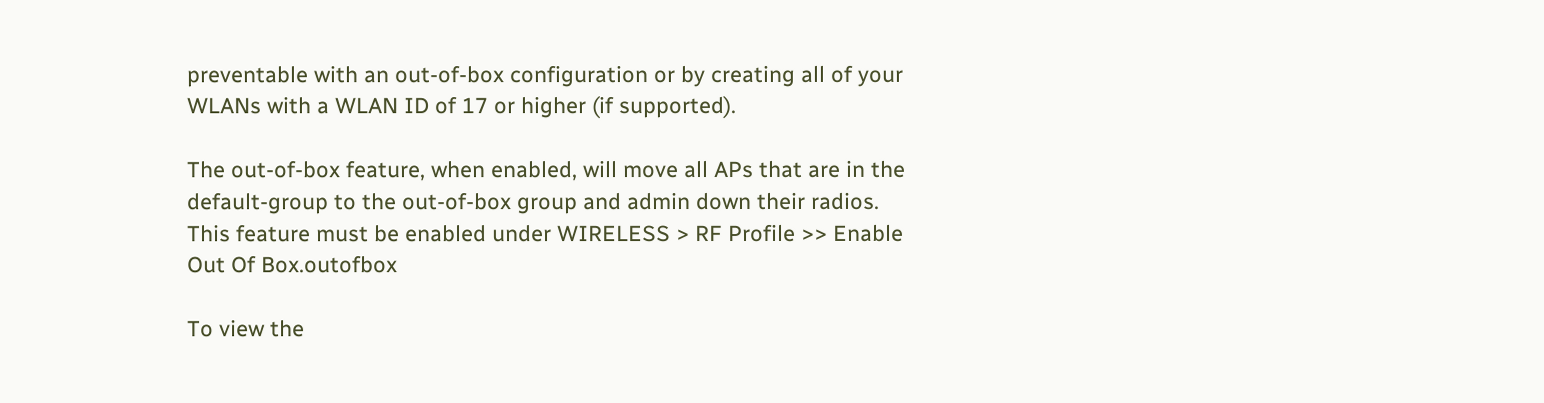preventable with an out-of-box configuration or by creating all of your WLANs with a WLAN ID of 17 or higher (if supported).

The out-of-box feature, when enabled, will move all APs that are in the default-group to the out-of-box group and admin down their radios. This feature must be enabled under WIRELESS > RF Profile >> Enable Out Of Box.outofbox

To view the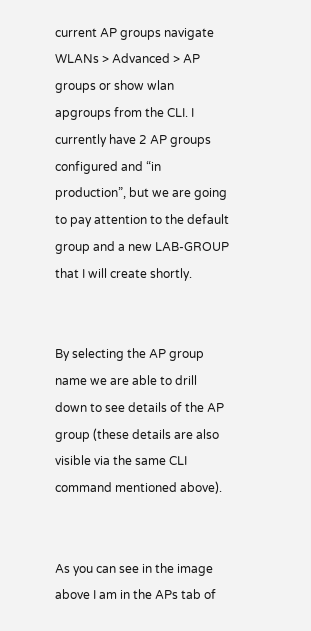current AP groups navigate WLANs > Advanced > AP groups or show wlan apgroups from the CLI. I currently have 2 AP groups configured and “in production”, but we are going to pay attention to the default group and a new LAB-GROUP that I will create shortly.


By selecting the AP group name we are able to drill down to see details of the AP group (these details are also visible via the same CLI command mentioned above).


As you can see in the image above I am in the APs tab of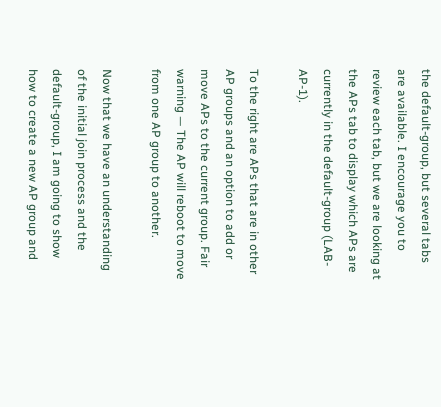the default-group, but several tabs are available. I encourage you to review each tab, but we are looking at the APs tab to display which APs are currently in the default-group (LAB-AP-1).

To the right are APs that are in other AP groups and an option to add or move APs to the current group. Fair warning — The AP will reboot to move from one AP group to another.

Now that we have an understanding of the initial join process and the default-group, I am going to show how to create a new AP group and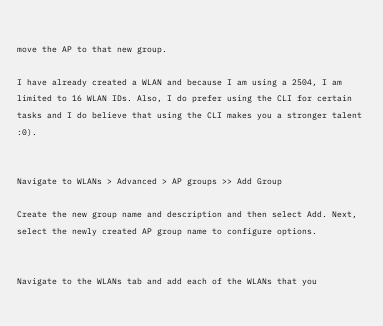move the AP to that new group.

I have already created a WLAN and because I am using a 2504, I am limited to 16 WLAN IDs. Also, I do prefer using the CLI for certain tasks and I do believe that using the CLI makes you a stronger talent :0).


Navigate to WLANs > Advanced > AP groups >> Add Group

Create the new group name and description and then select Add. Next, select the newly created AP group name to configure options.


Navigate to the WLANs tab and add each of the WLANs that you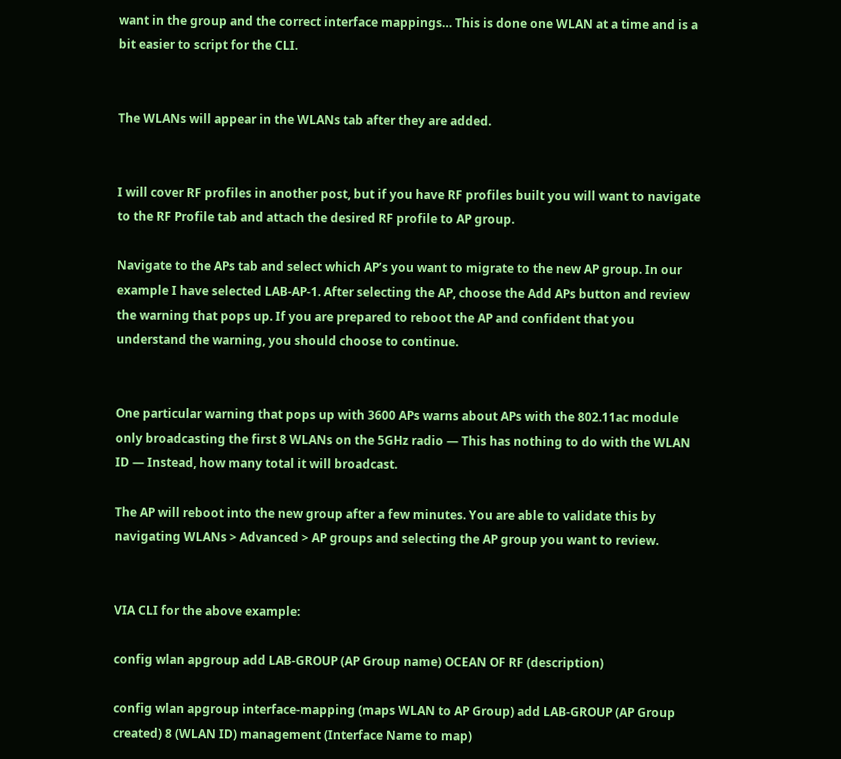want in the group and the correct interface mappings… This is done one WLAN at a time and is a bit easier to script for the CLI.


The WLANs will appear in the WLANs tab after they are added.


I will cover RF profiles in another post, but if you have RF profiles built you will want to navigate to the RF Profile tab and attach the desired RF profile to AP group.

Navigate to the APs tab and select which AP’s you want to migrate to the new AP group. In our example I have selected LAB-AP-1. After selecting the AP, choose the Add APs button and review the warning that pops up. If you are prepared to reboot the AP and confident that you understand the warning, you should choose to continue.


One particular warning that pops up with 3600 APs warns about APs with the 802.11ac module only broadcasting the first 8 WLANs on the 5GHz radio — This has nothing to do with the WLAN ID — Instead, how many total it will broadcast.

The AP will reboot into the new group after a few minutes. You are able to validate this by navigating WLANs > Advanced > AP groups and selecting the AP group you want to review.


VIA CLI for the above example:

config wlan apgroup add LAB-GROUP (AP Group name) OCEAN OF RF (description)

config wlan apgroup interface-mapping (maps WLAN to AP Group) add LAB-GROUP (AP Group created) 8 (WLAN ID) management (Interface Name to map)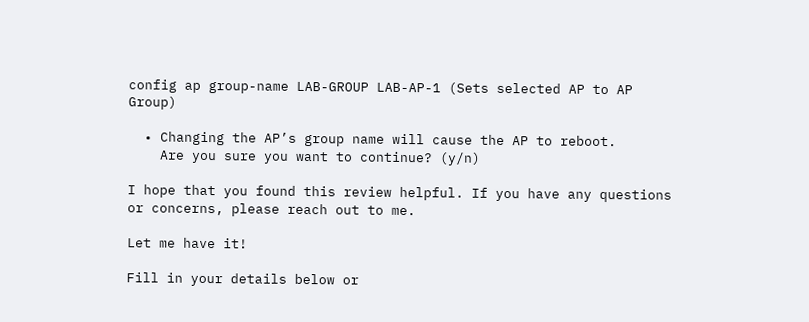config ap group-name LAB-GROUP LAB-AP-1 (Sets selected AP to AP Group)

  • Changing the AP’s group name will cause the AP to reboot.
    Are you sure you want to continue? (y/n)

I hope that you found this review helpful. If you have any questions or concerns, please reach out to me.

Let me have it!

Fill in your details below or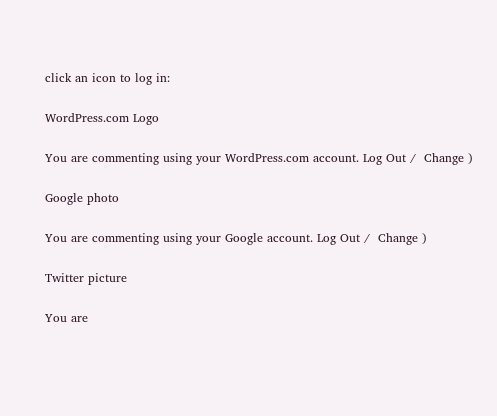click an icon to log in:

WordPress.com Logo

You are commenting using your WordPress.com account. Log Out /  Change )

Google photo

You are commenting using your Google account. Log Out /  Change )

Twitter picture

You are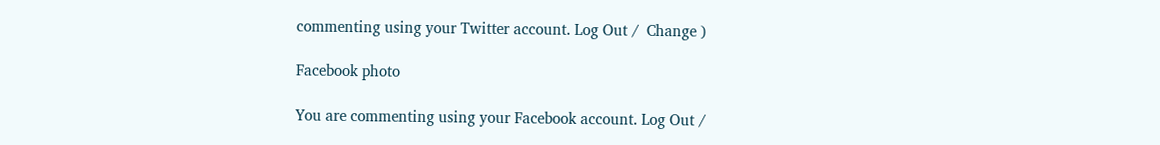commenting using your Twitter account. Log Out /  Change )

Facebook photo

You are commenting using your Facebook account. Log Out /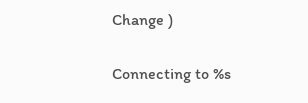Change )

Connecting to %s